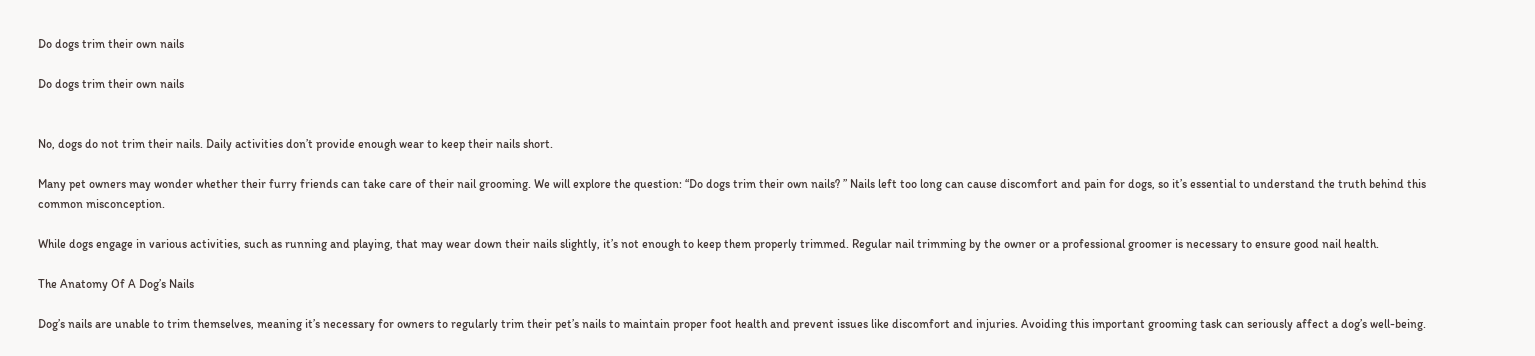Do dogs trim their own nails

Do dogs trim their own nails


No, dogs do not trim their nails. Daily activities don’t provide enough wear to keep their nails short.

Many pet owners may wonder whether their furry friends can take care of their nail grooming. We will explore the question: “Do dogs trim their own nails? ” Nails left too long can cause discomfort and pain for dogs, so it’s essential to understand the truth behind this common misconception.

While dogs engage in various activities, such as running and playing, that may wear down their nails slightly, it’s not enough to keep them properly trimmed. Regular nail trimming by the owner or a professional groomer is necessary to ensure good nail health.

The Anatomy Of A Dog’s Nails

Dog’s nails are unable to trim themselves, meaning it’s necessary for owners to regularly trim their pet’s nails to maintain proper foot health and prevent issues like discomfort and injuries. Avoiding this important grooming task can seriously affect a dog’s well-being.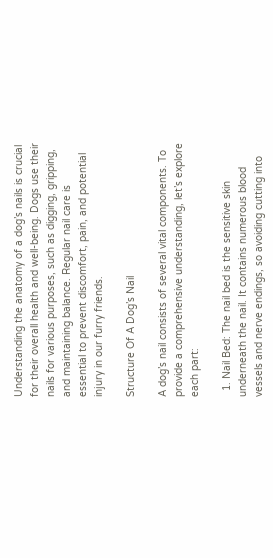Understanding the anatomy of a dog’s nails is crucial for their overall health and well-being. Dogs use their nails for various purposes, such as digging, gripping, and maintaining balance. Regular nail care is essential to prevent discomfort, pain, and potential injury in our furry friends.

Structure Of A Dog’s Nail

A dog’s nail consists of several vital components. To provide a comprehensive understanding, let’s explore each part:

  1. Nail Bed: The nail bed is the sensitive skin underneath the nail. It contains numerous blood vessels and nerve endings, so avoiding cutting into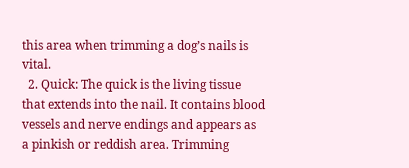this area when trimming a dog’s nails is vital.
  2. Quick: The quick is the living tissue that extends into the nail. It contains blood vessels and nerve endings and appears as a pinkish or reddish area. Trimming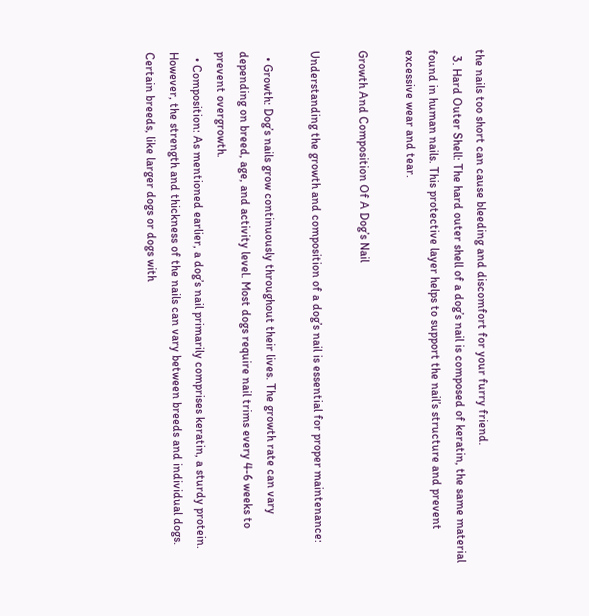the nails too short can cause bleeding and discomfort for your furry friend.
  3. Hard Outer Shell: The hard outer shell of a dog’s nail is composed of keratin, the same material found in human nails. This protective layer helps to support the nail’s structure and prevent excessive wear and tear.

Growth And Composition Of A Dog’s Nail

Understanding the growth and composition of a dog’s nail is essential for proper maintenance:

  • Growth: Dog’s nails grow continuously throughout their lives. The growth rate can vary depending on breed, age, and activity level. Most dogs require nail trims every 4-6 weeks to prevent overgrowth.
  • Composition: As mentioned earlier, a dog’s nail primarily comprises keratin, a sturdy protein. However, the strength and thickness of the nails can vary between breeds and individual dogs. Certain breeds, like larger dogs or dogs with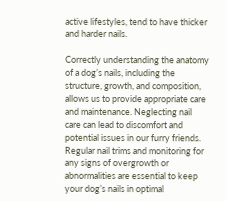active lifestyles, tend to have thicker and harder nails.

Correctly understanding the anatomy of a dog’s nails, including the structure, growth, and composition, allows us to provide appropriate care and maintenance. Neglecting nail care can lead to discomfort and potential issues in our furry friends. Regular nail trims and monitoring for any signs of overgrowth or abnormalities are essential to keep your dog’s nails in optimal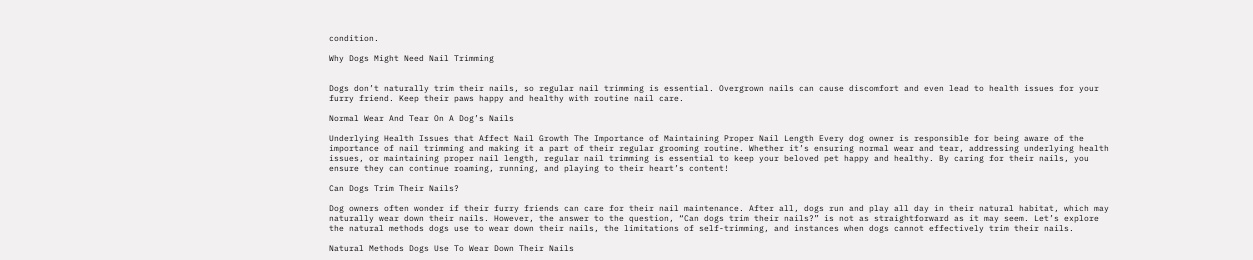condition.

Why Dogs Might Need Nail Trimming


Dogs don’t naturally trim their nails, so regular nail trimming is essential. Overgrown nails can cause discomfort and even lead to health issues for your furry friend. Keep their paws happy and healthy with routine nail care.

Normal Wear And Tear On A Dog’s Nails

Underlying Health Issues that Affect Nail Growth The Importance of Maintaining Proper Nail Length Every dog owner is responsible for being aware of the importance of nail trimming and making it a part of their regular grooming routine. Whether it’s ensuring normal wear and tear, addressing underlying health issues, or maintaining proper nail length, regular nail trimming is essential to keep your beloved pet happy and healthy. By caring for their nails, you ensure they can continue roaming, running, and playing to their heart’s content!

Can Dogs Trim Their Nails?

Dog owners often wonder if their furry friends can care for their nail maintenance. After all, dogs run and play all day in their natural habitat, which may naturally wear down their nails. However, the answer to the question, “Can dogs trim their nails?” is not as straightforward as it may seem. Let’s explore the natural methods dogs use to wear down their nails, the limitations of self-trimming, and instances when dogs cannot effectively trim their nails.

Natural Methods Dogs Use To Wear Down Their Nails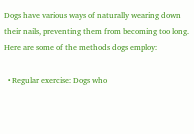Dogs have various ways of naturally wearing down their nails, preventing them from becoming too long. Here are some of the methods dogs employ:

  • Regular exercise: Dogs who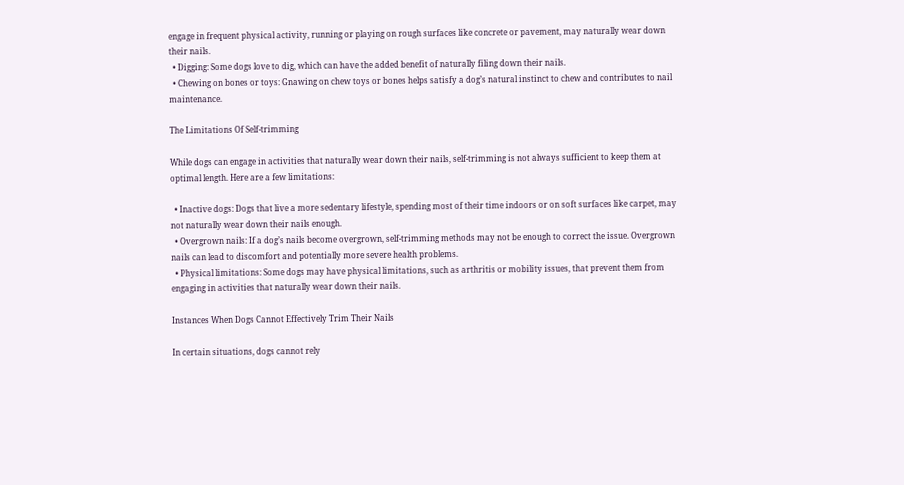engage in frequent physical activity, running or playing on rough surfaces like concrete or pavement, may naturally wear down their nails.
  • Digging: Some dogs love to dig, which can have the added benefit of naturally filing down their nails.
  • Chewing on bones or toys: Gnawing on chew toys or bones helps satisfy a dog’s natural instinct to chew and contributes to nail maintenance.

The Limitations Of Self-trimming

While dogs can engage in activities that naturally wear down their nails, self-trimming is not always sufficient to keep them at optimal length. Here are a few limitations:

  • Inactive dogs: Dogs that live a more sedentary lifestyle, spending most of their time indoors or on soft surfaces like carpet, may not naturally wear down their nails enough.
  • Overgrown nails: If a dog’s nails become overgrown, self-trimming methods may not be enough to correct the issue. Overgrown nails can lead to discomfort and potentially more severe health problems.
  • Physical limitations: Some dogs may have physical limitations, such as arthritis or mobility issues, that prevent them from engaging in activities that naturally wear down their nails.

Instances When Dogs Cannot Effectively Trim Their Nails

In certain situations, dogs cannot rely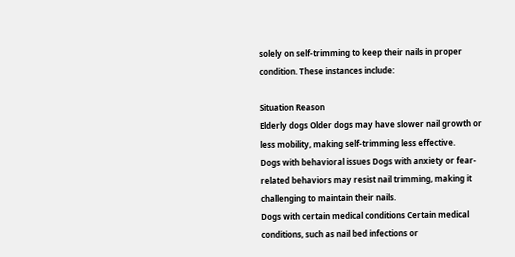solely on self-trimming to keep their nails in proper condition. These instances include:

Situation Reason
Elderly dogs Older dogs may have slower nail growth or less mobility, making self-trimming less effective.
Dogs with behavioral issues Dogs with anxiety or fear-related behaviors may resist nail trimming, making it challenging to maintain their nails.
Dogs with certain medical conditions Certain medical conditions, such as nail bed infections or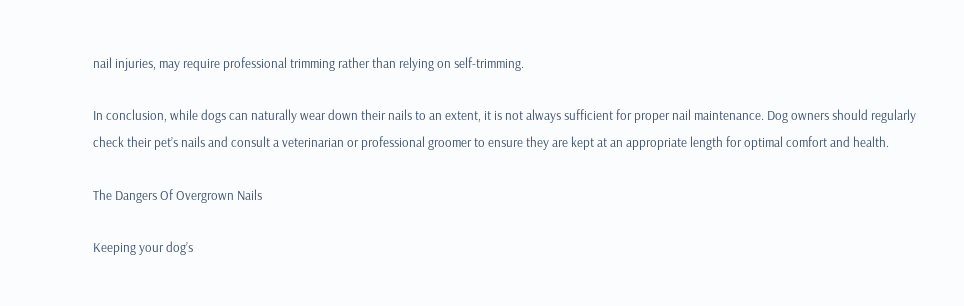nail injuries, may require professional trimming rather than relying on self-trimming.

In conclusion, while dogs can naturally wear down their nails to an extent, it is not always sufficient for proper nail maintenance. Dog owners should regularly check their pet’s nails and consult a veterinarian or professional groomer to ensure they are kept at an appropriate length for optimal comfort and health.

The Dangers Of Overgrown Nails

Keeping your dog’s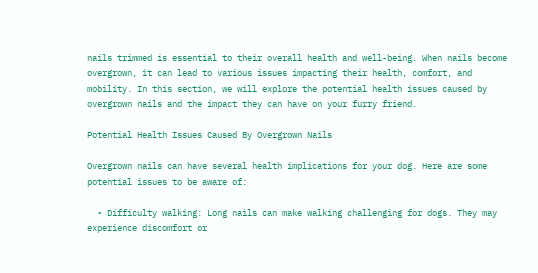nails trimmed is essential to their overall health and well-being. When nails become overgrown, it can lead to various issues impacting their health, comfort, and mobility. In this section, we will explore the potential health issues caused by overgrown nails and the impact they can have on your furry friend.

Potential Health Issues Caused By Overgrown Nails

Overgrown nails can have several health implications for your dog. Here are some potential issues to be aware of:

  • Difficulty walking: Long nails can make walking challenging for dogs. They may experience discomfort or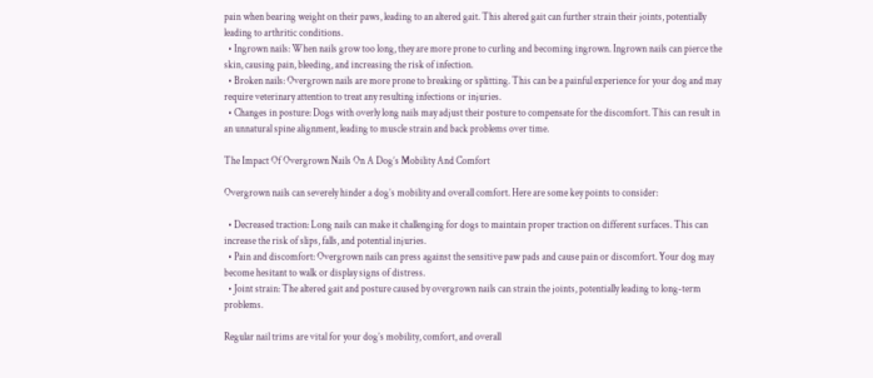pain when bearing weight on their paws, leading to an altered gait. This altered gait can further strain their joints, potentially leading to arthritic conditions.
  • Ingrown nails: When nails grow too long, they are more prone to curling and becoming ingrown. Ingrown nails can pierce the skin, causing pain, bleeding, and increasing the risk of infection.
  • Broken nails: Overgrown nails are more prone to breaking or splitting. This can be a painful experience for your dog and may require veterinary attention to treat any resulting infections or injuries.
  • Changes in posture: Dogs with overly long nails may adjust their posture to compensate for the discomfort. This can result in an unnatural spine alignment, leading to muscle strain and back problems over time.

The Impact Of Overgrown Nails On A Dog’s Mobility And Comfort

Overgrown nails can severely hinder a dog’s mobility and overall comfort. Here are some key points to consider:

  • Decreased traction: Long nails can make it challenging for dogs to maintain proper traction on different surfaces. This can increase the risk of slips, falls, and potential injuries.
  • Pain and discomfort: Overgrown nails can press against the sensitive paw pads and cause pain or discomfort. Your dog may become hesitant to walk or display signs of distress.
  • Joint strain: The altered gait and posture caused by overgrown nails can strain the joints, potentially leading to long-term problems.

Regular nail trims are vital for your dog’s mobility, comfort, and overall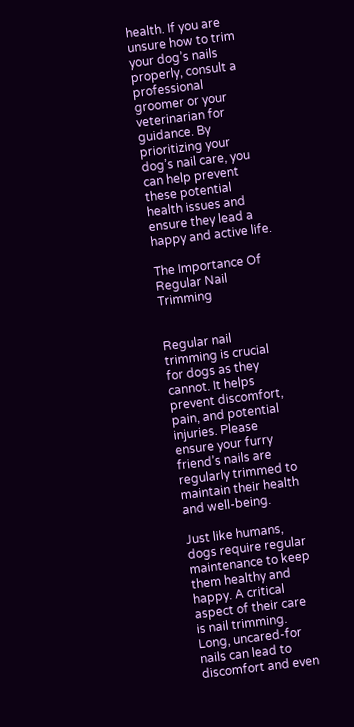health. If you are unsure how to trim your dog’s nails properly, consult a professional groomer or your veterinarian for guidance. By prioritizing your dog’s nail care, you can help prevent these potential health issues and ensure they lead a happy and active life.

The Importance Of Regular Nail Trimming


Regular nail trimming is crucial for dogs as they cannot. It helps prevent discomfort, pain, and potential injuries. Please ensure your furry friend’s nails are regularly trimmed to maintain their health and well-being.

Just like humans, dogs require regular maintenance to keep them healthy and happy. A critical aspect of their care is nail trimming. Long, uncared-for nails can lead to discomfort and even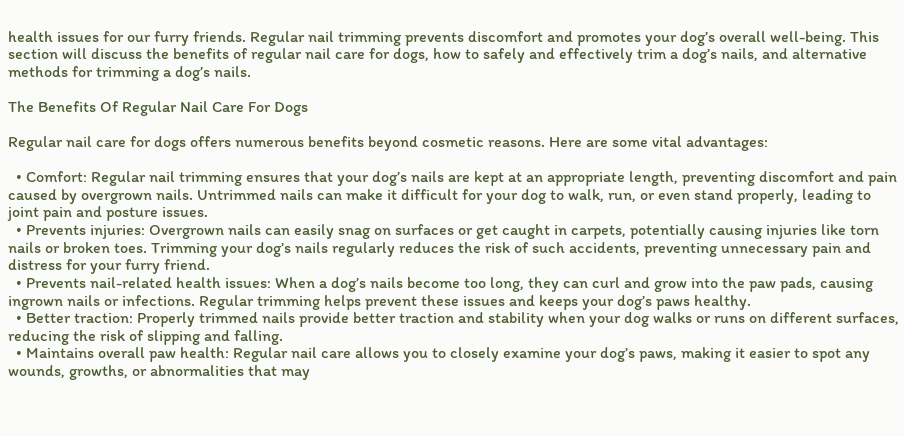health issues for our furry friends. Regular nail trimming prevents discomfort and promotes your dog’s overall well-being. This section will discuss the benefits of regular nail care for dogs, how to safely and effectively trim a dog’s nails, and alternative methods for trimming a dog’s nails.

The Benefits Of Regular Nail Care For Dogs

Regular nail care for dogs offers numerous benefits beyond cosmetic reasons. Here are some vital advantages:

  • Comfort: Regular nail trimming ensures that your dog’s nails are kept at an appropriate length, preventing discomfort and pain caused by overgrown nails. Untrimmed nails can make it difficult for your dog to walk, run, or even stand properly, leading to joint pain and posture issues.
  • Prevents injuries: Overgrown nails can easily snag on surfaces or get caught in carpets, potentially causing injuries like torn nails or broken toes. Trimming your dog’s nails regularly reduces the risk of such accidents, preventing unnecessary pain and distress for your furry friend.
  • Prevents nail-related health issues: When a dog’s nails become too long, they can curl and grow into the paw pads, causing ingrown nails or infections. Regular trimming helps prevent these issues and keeps your dog’s paws healthy.
  • Better traction: Properly trimmed nails provide better traction and stability when your dog walks or runs on different surfaces, reducing the risk of slipping and falling.
  • Maintains overall paw health: Regular nail care allows you to closely examine your dog’s paws, making it easier to spot any wounds, growths, or abnormalities that may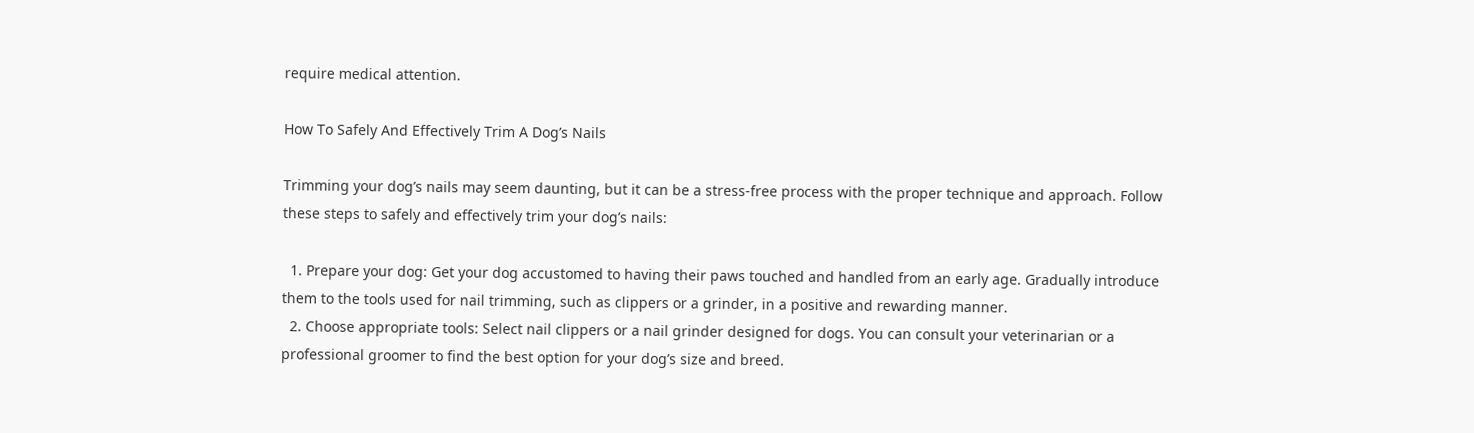require medical attention.

How To Safely And Effectively Trim A Dog’s Nails

Trimming your dog’s nails may seem daunting, but it can be a stress-free process with the proper technique and approach. Follow these steps to safely and effectively trim your dog’s nails:

  1. Prepare your dog: Get your dog accustomed to having their paws touched and handled from an early age. Gradually introduce them to the tools used for nail trimming, such as clippers or a grinder, in a positive and rewarding manner.
  2. Choose appropriate tools: Select nail clippers or a nail grinder designed for dogs. You can consult your veterinarian or a professional groomer to find the best option for your dog’s size and breed.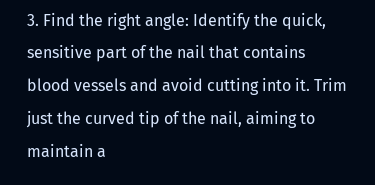3. Find the right angle: Identify the quick, sensitive part of the nail that contains blood vessels and avoid cutting into it. Trim just the curved tip of the nail, aiming to maintain a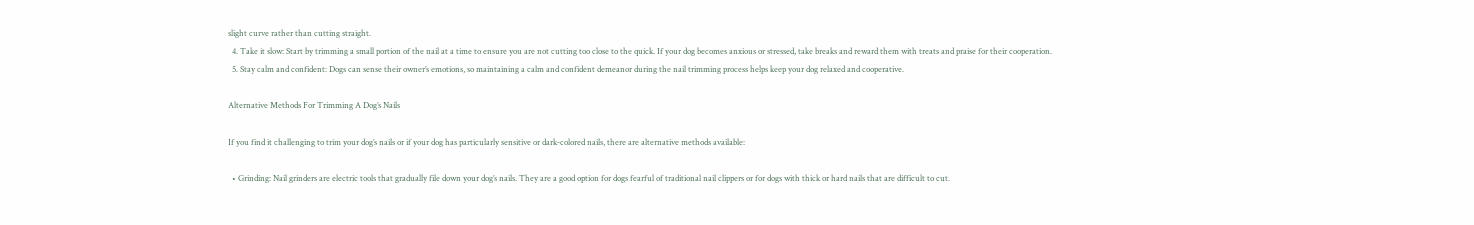slight curve rather than cutting straight.
  4. Take it slow: Start by trimming a small portion of the nail at a time to ensure you are not cutting too close to the quick. If your dog becomes anxious or stressed, take breaks and reward them with treats and praise for their cooperation.
  5. Stay calm and confident: Dogs can sense their owner’s emotions, so maintaining a calm and confident demeanor during the nail trimming process helps keep your dog relaxed and cooperative.

Alternative Methods For Trimming A Dog’s Nails

If you find it challenging to trim your dog’s nails or if your dog has particularly sensitive or dark-colored nails, there are alternative methods available:

  • Grinding: Nail grinders are electric tools that gradually file down your dog’s nails. They are a good option for dogs fearful of traditional nail clippers or for dogs with thick or hard nails that are difficult to cut.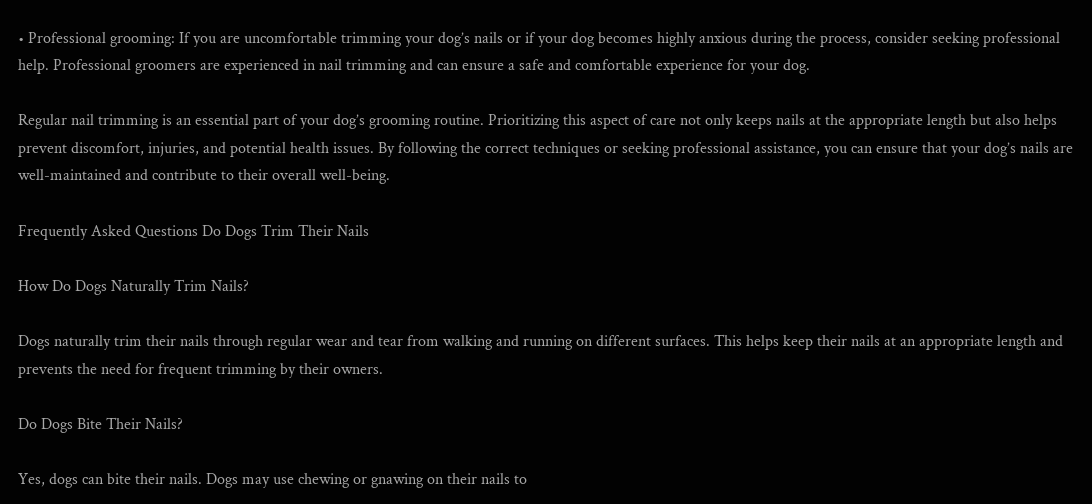• Professional grooming: If you are uncomfortable trimming your dog’s nails or if your dog becomes highly anxious during the process, consider seeking professional help. Professional groomers are experienced in nail trimming and can ensure a safe and comfortable experience for your dog.

Regular nail trimming is an essential part of your dog’s grooming routine. Prioritizing this aspect of care not only keeps nails at the appropriate length but also helps prevent discomfort, injuries, and potential health issues. By following the correct techniques or seeking professional assistance, you can ensure that your dog’s nails are well-maintained and contribute to their overall well-being.

Frequently Asked Questions Do Dogs Trim Their Nails

How Do Dogs Naturally Trim Nails?

Dogs naturally trim their nails through regular wear and tear from walking and running on different surfaces. This helps keep their nails at an appropriate length and prevents the need for frequent trimming by their owners.

Do Dogs Bite Their Nails?

Yes, dogs can bite their nails. Dogs may use chewing or gnawing on their nails to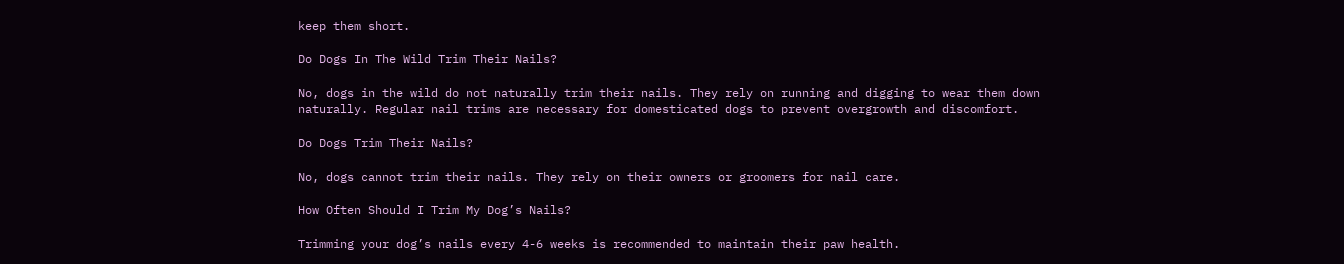keep them short.

Do Dogs In The Wild Trim Their Nails?

No, dogs in the wild do not naturally trim their nails. They rely on running and digging to wear them down naturally. Regular nail trims are necessary for domesticated dogs to prevent overgrowth and discomfort.

Do Dogs Trim Their Nails?

No, dogs cannot trim their nails. They rely on their owners or groomers for nail care.

How Often Should I Trim My Dog’s Nails?

Trimming your dog’s nails every 4-6 weeks is recommended to maintain their paw health.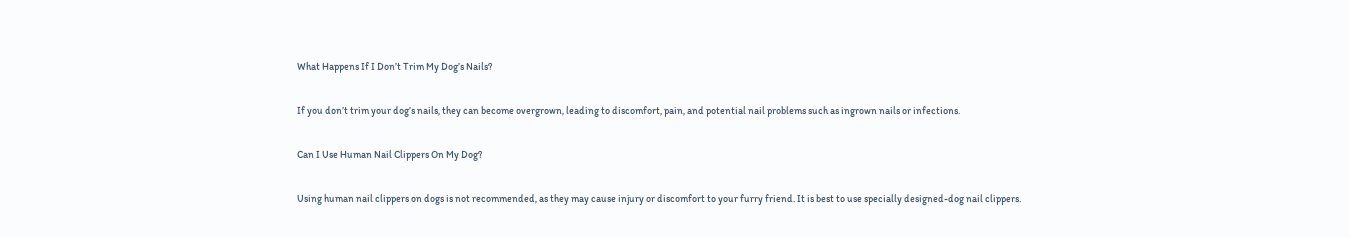What Happens If I Don’t Trim My Dog’s Nails?

If you don’t trim your dog’s nails, they can become overgrown, leading to discomfort, pain, and potential nail problems such as ingrown nails or infections.

Can I Use Human Nail Clippers On My Dog?

Using human nail clippers on dogs is not recommended, as they may cause injury or discomfort to your furry friend. It is best to use specially designed-dog nail clippers.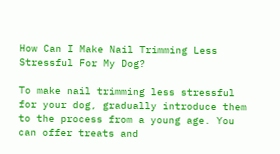How Can I Make Nail Trimming Less Stressful For My Dog?

To make nail trimming less stressful for your dog, gradually introduce them to the process from a young age. You can offer treats and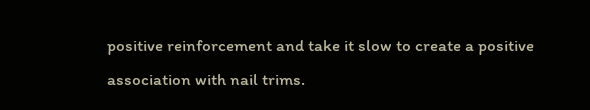positive reinforcement and take it slow to create a positive association with nail trims.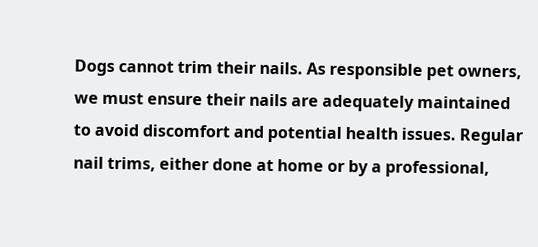Dogs cannot trim their nails. As responsible pet owners, we must ensure their nails are adequately maintained to avoid discomfort and potential health issues. Regular nail trims, either done at home or by a professional,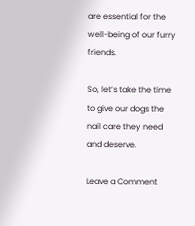are essential for the well-being of our furry friends.

So, let’s take the time to give our dogs the nail care they need and deserve.

Leave a Comment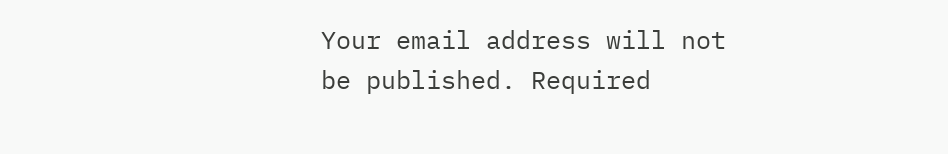Your email address will not be published. Required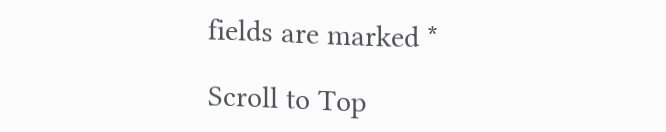fields are marked *

Scroll to Top